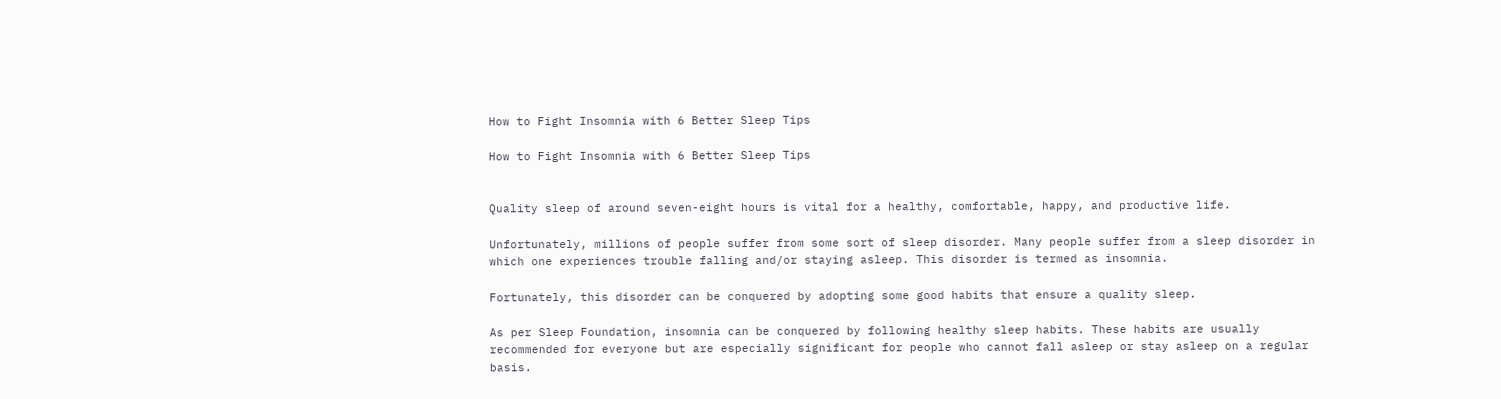How to Fight Insomnia with 6 Better Sleep Tips

How to Fight Insomnia with 6 Better Sleep Tips


Quality sleep of around seven-eight hours is vital for a healthy, comfortable, happy, and productive life.

Unfortunately, millions of people suffer from some sort of sleep disorder. Many people suffer from a sleep disorder in which one experiences trouble falling and/or staying asleep. This disorder is termed as insomnia.

Fortunately, this disorder can be conquered by adopting some good habits that ensure a quality sleep.

As per Sleep Foundation, insomnia can be conquered by following healthy sleep habits. These habits are usually recommended for everyone but are especially significant for people who cannot fall asleep or stay asleep on a regular basis.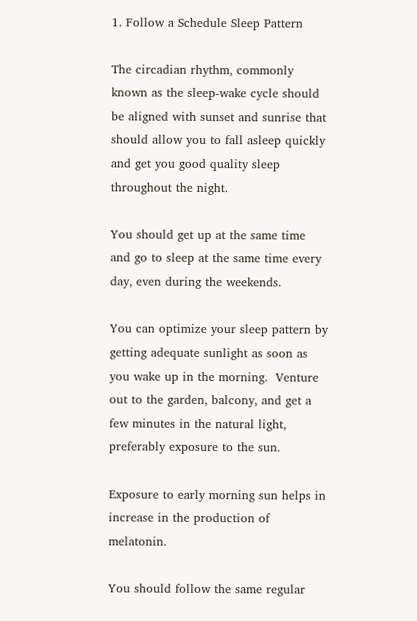1. Follow a Schedule Sleep Pattern

The circadian rhythm, commonly known as the sleep-wake cycle should be aligned with sunset and sunrise that should allow you to fall asleep quickly and get you good quality sleep throughout the night.

You should get up at the same time and go to sleep at the same time every day, even during the weekends.

You can optimize your sleep pattern by getting adequate sunlight as soon as you wake up in the morning.  Venture out to the garden, balcony, and get a few minutes in the natural light, preferably exposure to the sun.

Exposure to early morning sun helps in increase in the production of melatonin.

You should follow the same regular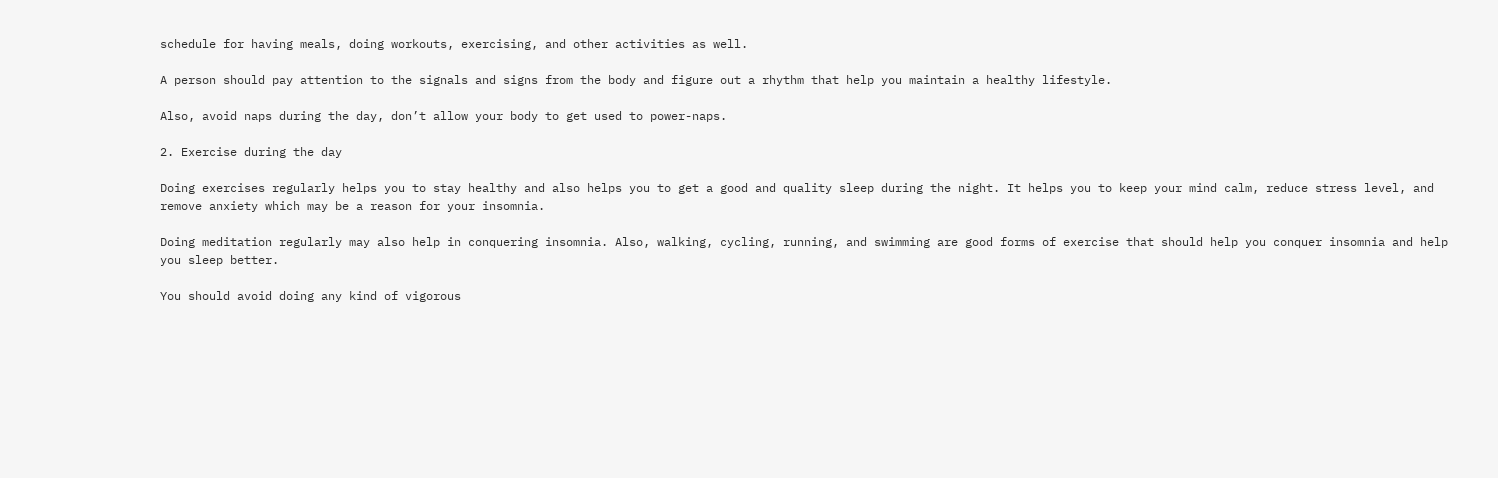schedule for having meals, doing workouts, exercising, and other activities as well.

A person should pay attention to the signals and signs from the body and figure out a rhythm that help you maintain a healthy lifestyle.

Also, avoid naps during the day, don’t allow your body to get used to power-naps.

2. Exercise during the day

Doing exercises regularly helps you to stay healthy and also helps you to get a good and quality sleep during the night. It helps you to keep your mind calm, reduce stress level, and remove anxiety which may be a reason for your insomnia.

Doing meditation regularly may also help in conquering insomnia. Also, walking, cycling, running, and swimming are good forms of exercise that should help you conquer insomnia and help you sleep better.

You should avoid doing any kind of vigorous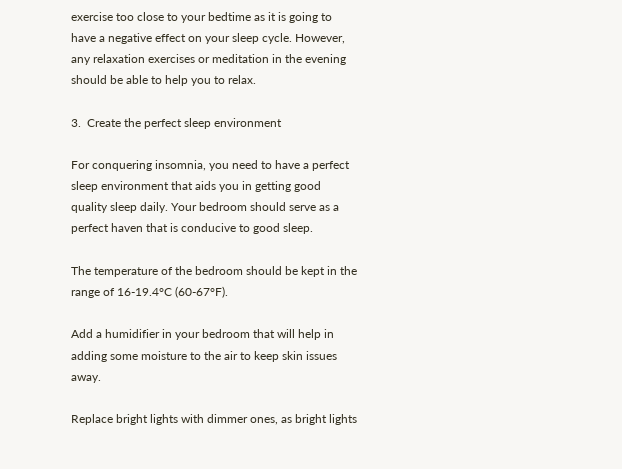exercise too close to your bedtime as it is going to have a negative effect on your sleep cycle. However, any relaxation exercises or meditation in the evening should be able to help you to relax.

3.  Create the perfect sleep environment

For conquering insomnia, you need to have a perfect sleep environment that aids you in getting good quality sleep daily. Your bedroom should serve as a perfect haven that is conducive to good sleep.

The temperature of the bedroom should be kept in the range of 16-19.4°C (60-67°F).

Add a humidifier in your bedroom that will help in adding some moisture to the air to keep skin issues away.

Replace bright lights with dimmer ones, as bright lights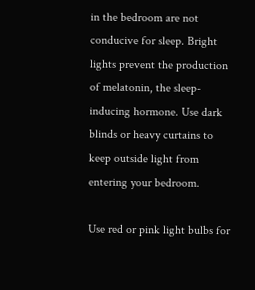in the bedroom are not conducive for sleep. Bright lights prevent the production of melatonin, the sleep-inducing hormone. Use dark blinds or heavy curtains to keep outside light from entering your bedroom.

Use red or pink light bulbs for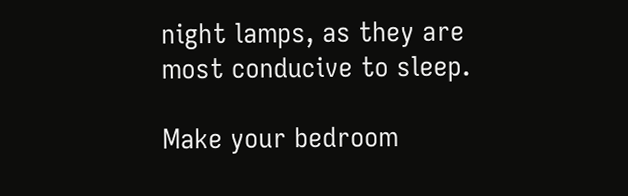night lamps, as they are most conducive to sleep.

Make your bedroom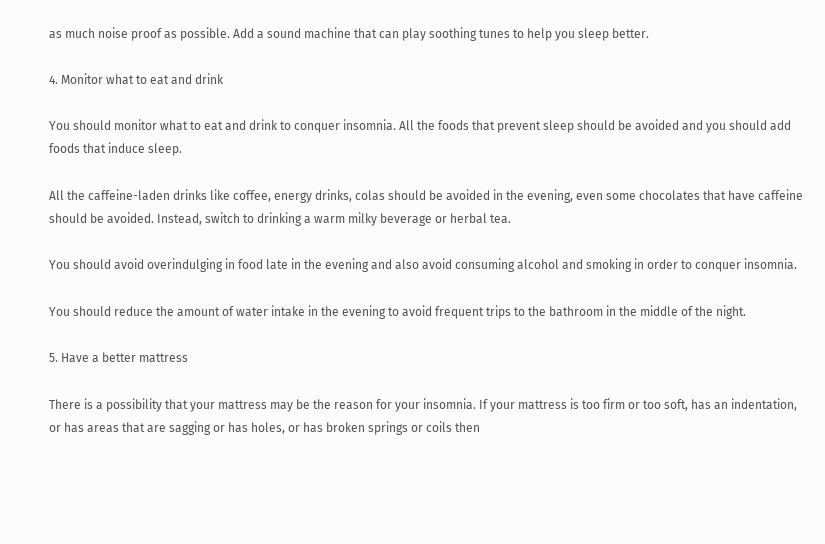as much noise proof as possible. Add a sound machine that can play soothing tunes to help you sleep better.

4. Monitor what to eat and drink

You should monitor what to eat and drink to conquer insomnia. All the foods that prevent sleep should be avoided and you should add foods that induce sleep.

All the caffeine-laden drinks like coffee, energy drinks, colas should be avoided in the evening, even some chocolates that have caffeine should be avoided. Instead, switch to drinking a warm milky beverage or herbal tea.

You should avoid overindulging in food late in the evening and also avoid consuming alcohol and smoking in order to conquer insomnia.

You should reduce the amount of water intake in the evening to avoid frequent trips to the bathroom in the middle of the night.

5. Have a better mattress

There is a possibility that your mattress may be the reason for your insomnia. If your mattress is too firm or too soft, has an indentation, or has areas that are sagging or has holes, or has broken springs or coils then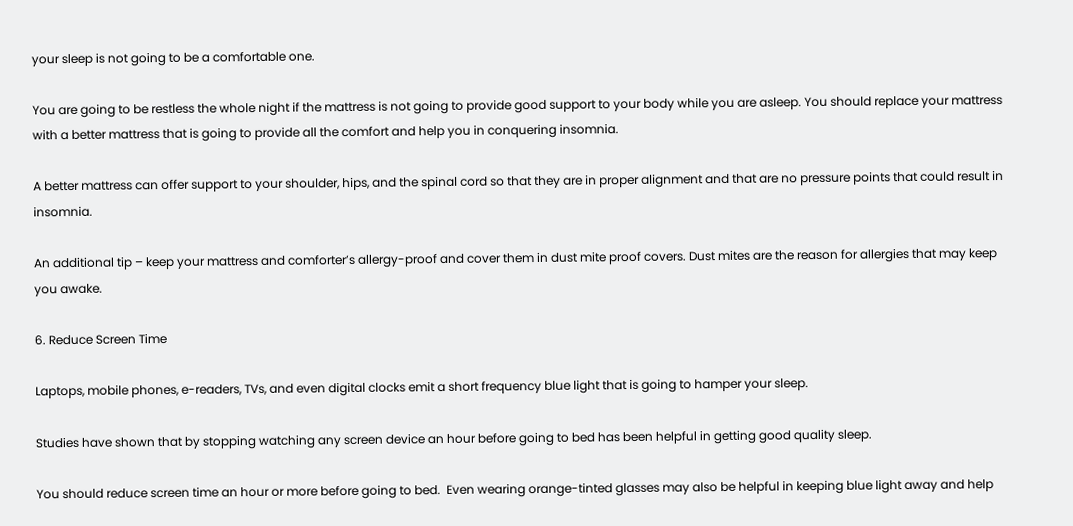your sleep is not going to be a comfortable one.

You are going to be restless the whole night if the mattress is not going to provide good support to your body while you are asleep. You should replace your mattress with a better mattress that is going to provide all the comfort and help you in conquering insomnia.

A better mattress can offer support to your shoulder, hips, and the spinal cord so that they are in proper alignment and that are no pressure points that could result in insomnia.

An additional tip – keep your mattress and comforter’s allergy-proof and cover them in dust mite proof covers. Dust mites are the reason for allergies that may keep you awake.

6. Reduce Screen Time

Laptops, mobile phones, e-readers, TVs, and even digital clocks emit a short frequency blue light that is going to hamper your sleep.

Studies have shown that by stopping watching any screen device an hour before going to bed has been helpful in getting good quality sleep.

You should reduce screen time an hour or more before going to bed.  Even wearing orange-tinted glasses may also be helpful in keeping blue light away and help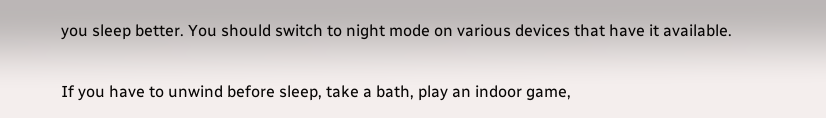you sleep better. You should switch to night mode on various devices that have it available.

If you have to unwind before sleep, take a bath, play an indoor game,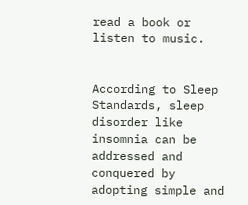read a book or listen to music.


According to Sleep Standards, sleep disorder like insomnia can be addressed and conquered by adopting simple and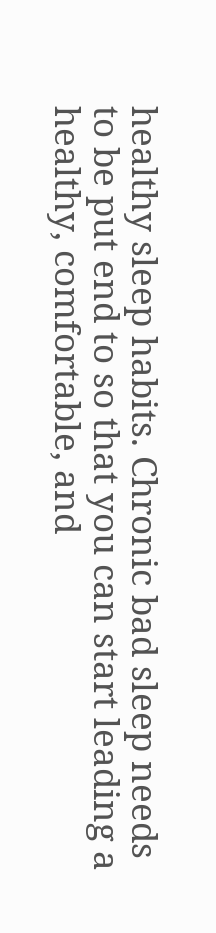healthy sleep habits. Chronic bad sleep needs to be put end to so that you can start leading a healthy, comfortable, and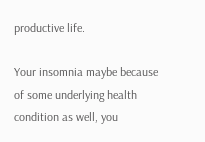productive life.

Your insomnia maybe because of some underlying health condition as well, you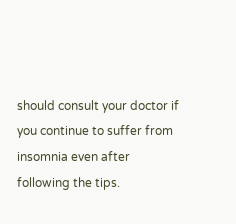should consult your doctor if you continue to suffer from insomnia even after following the tips.